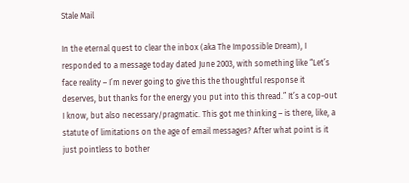Stale Mail

In the eternal quest to clear the inbox (aka The Impossible Dream), I responded to a message today dated June 2003, with something like “Let’s face reality – I’m never going to give this the thoughtful response it deserves, but thanks for the energy you put into this thread.” It’s a cop-out I know, but also necessary/pragmatic. This got me thinking – is there, like, a statute of limitations on the age of email messages? After what point is it just pointless to bother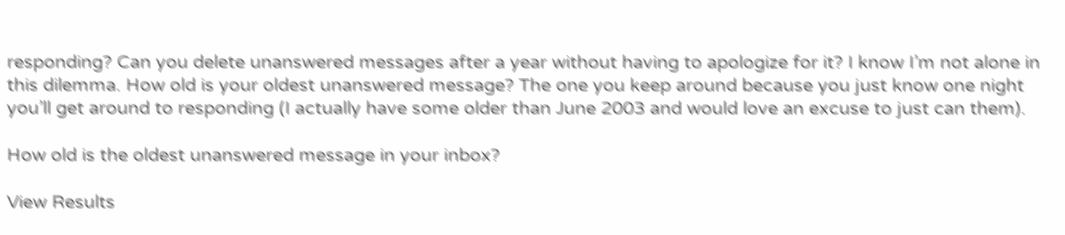responding? Can you delete unanswered messages after a year without having to apologize for it? I know I’m not alone in this dilemma. How old is your oldest unanswered message? The one you keep around because you just know one night you’ll get around to responding (I actually have some older than June 2003 and would love an excuse to just can them).

How old is the oldest unanswered message in your inbox?

View Results